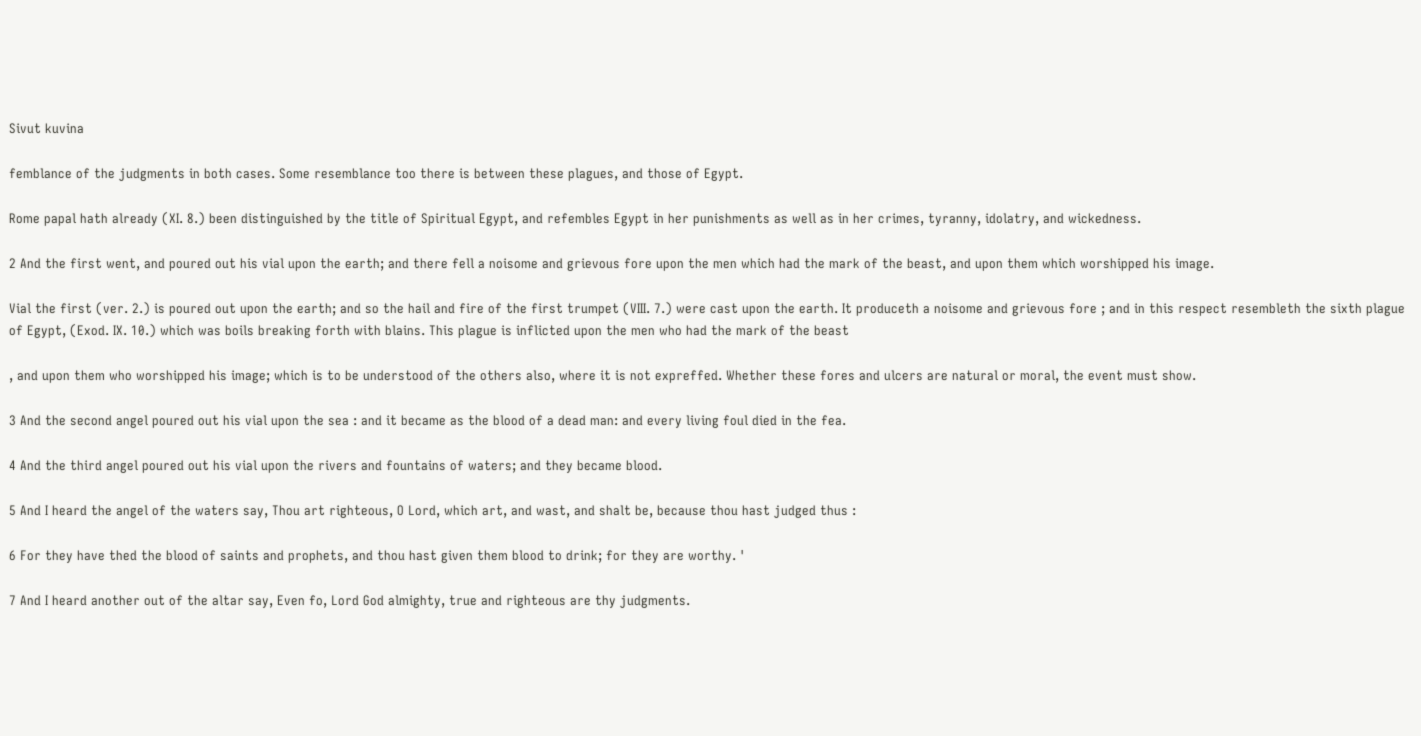Sivut kuvina

femblance of the judgments in both cases. Some resemblance too there is between these plagues, and those of Egypt.

Rome papal hath already (XI. 8.) been distinguished by the title of Spiritual Egypt, and refembles Egypt in her punishments as well as in her crimes, tyranny, idolatry, and wickedness.

2 And the first went, and poured out his vial upon the earth; and there fell a noisome and grievous fore upon the men which had the mark of the beast, and upon them which worshipped his image.

Vial the first (ver. 2.) is poured out upon the earth; and so the hail and fire of the first trumpet (VIII. 7.) were cast upon the earth. It produceth a noisome and grievous fore ; and in this respect resembleth the sixth plague of Egypt, (Exod. IX. 10.) which was boils breaking forth with blains. This plague is inflicted upon the men who had the mark of the beast

, and upon them who worshipped his image; which is to be understood of the others also, where it is not expreffed. Whether these fores and ulcers are natural or moral, the event must show.

3 And the second angel poured out his vial upon the sea : and it became as the blood of a dead man: and every living foul died in the fea.

4 And the third angel poured out his vial upon the rivers and fountains of waters; and they became blood.

5 And I heard the angel of the waters say, Thou art righteous, O Lord, which art, and wast, and shalt be, because thou hast judged thus :

6 For they have thed the blood of saints and prophets, and thou hast given them blood to drink; for they are worthy. '

7 And I heard another out of the altar say, Even fo, Lord God almighty, true and righteous are thy judgments.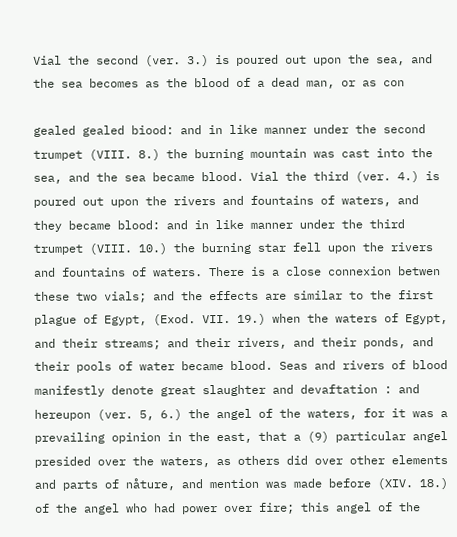Vial the second (ver. 3.) is poured out upon the sea, and the sea becomes as the blood of a dead man, or as con

gealed gealed biood: and in like manner under the second trumpet (VIII. 8.) the burning mountain was cast into the sea, and the sea became blood. Vial the third (ver. 4.) is poured out upon the rivers and fountains of waters, and they became blood: and in like manner under the third trumpet (VIII. 10.) the burning star fell upon the rivers and fountains of waters. There is a close connexion betwen these two vials; and the effects are similar to the first plague of Egypt, (Exod. VII. 19.) when the waters of Egypt, and their streams; and their rivers, and their ponds, and their pools of water became blood. Seas and rivers of blood manifestly denote great slaughter and devaftation : and hereupon (ver. 5, 6.) the angel of the waters, for it was a prevailing opinion in the east, that a (9) particular angel presided over the waters, as others did over other elements and parts of nåture, and mention was made before (XIV. 18.) of the angel who had power over fire; this angel of the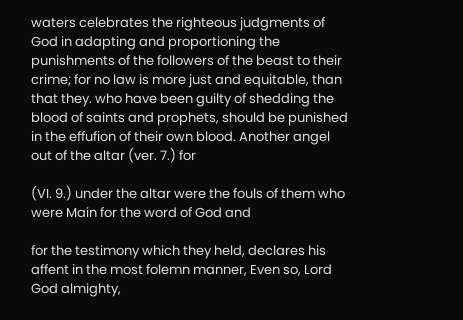waters celebrates the righteous judgments of God in adapting and proportioning the punishments of the followers of the beast to their crime; for no law is more just and equitable, than that they. who have been guilty of shedding the blood of saints and prophets, should be punished in the effufion of their own blood. Another angel out of the altar (ver. 7.) for

(VI. 9.) under the altar were the fouls of them who were Main for the word of God and

for the testimony which they held, declares his affent in the most folemn manner, Even so, Lord God almighty,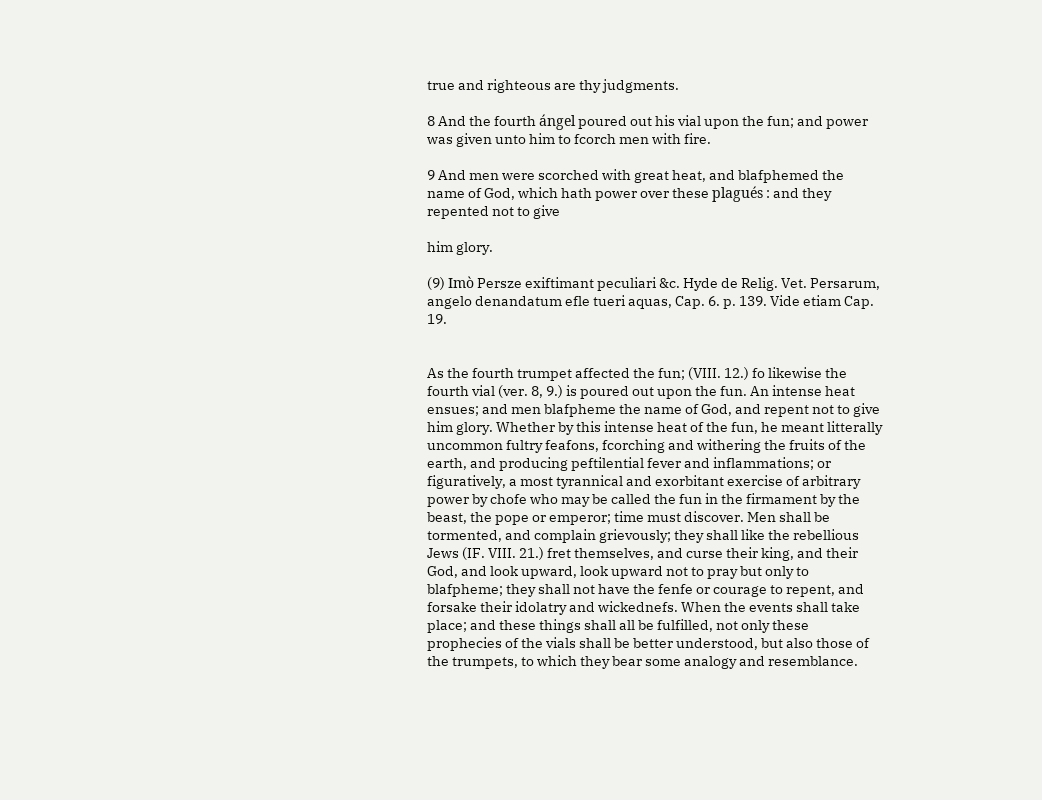true and righteous are thy judgments.

8 And the fourth ángel poured out his vial upon the fun; and power was given unto him to fcorch men with fire.

9 And men were scorched with great heat, and blafphemed the name of God, which hath power over these plagués : and they repented not to give

him glory.

(9) Imò Persze exiftimant peculiari &c. Hyde de Relig. Vet. Persarum, angelo denandatum efle tueri aquas, Cap. 6. p. 139. Vide etiam Cap. 19.


As the fourth trumpet affected the fun; (VIII. 12.) fo likewise the fourth vial (ver. 8, 9.) is poured out upon the fun. An intense heat ensues; and men blafpheme the name of God, and repent not to give him glory. Whether by this intense heat of the fun, he meant litterally uncommon fultry feafons, fcorching and withering the fruits of the earth, and producing peftilential fever and inflammations; or figuratively, a most tyrannical and exorbitant exercise of arbitrary power by chofe who may be called the fun in the firmament by the beast, the pope or emperor; time must discover. Men shall be tormented, and complain grievously; they shall like the rebellious Jews (IF. VIII. 21.) fret themselves, and curse their king, and their God, and look upward, look upward not to pray but only to blafpheme; they shall not have the fenfe or courage to repent, and forsake their idolatry and wickednefs. When the events shall take place; and these things shall all be fulfilled, not only these prophecies of the vials shall be better understood, but also those of the trumpets, to which they bear some analogy and resemblance.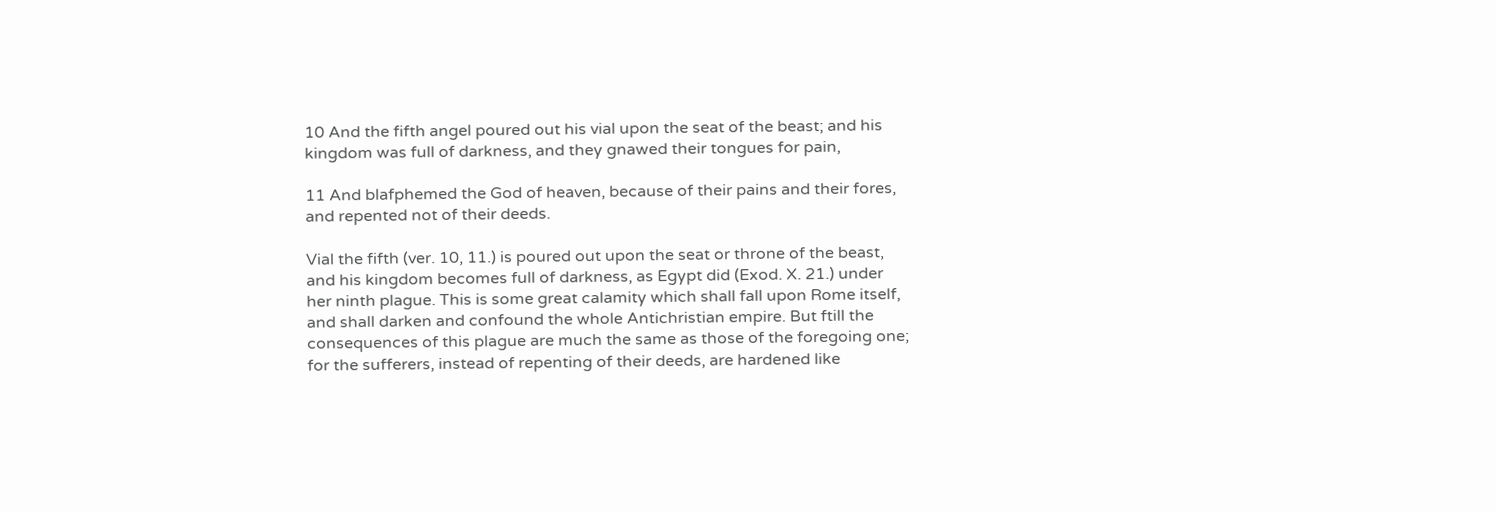10 And the fifth angel poured out his vial upon the seat of the beast; and his kingdom was full of darkness, and they gnawed their tongues for pain,

11 And blafphemed the God of heaven, because of their pains and their fores, and repented not of their deeds.

Vial the fifth (ver. 10, 11.) is poured out upon the seat or throne of the beast, and his kingdom becomes full of darkness, as Egypt did (Exod. X. 21.) under her ninth plague. This is some great calamity which shall fall upon Rome itself, and shall darken and confound the whole Antichristian empire. But ftill the consequences of this plague are much the same as those of the foregoing one; for the sufferers, instead of repenting of their deeds, are hardened like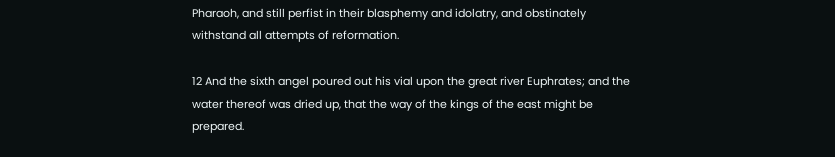Pharaoh, and still perfist in their blasphemy and idolatry, and obstinately withstand all attempts of reformation.

12 And the sixth angel poured out his vial upon the great river Euphrates; and the water thereof was dried up, that the way of the kings of the east might be prepared.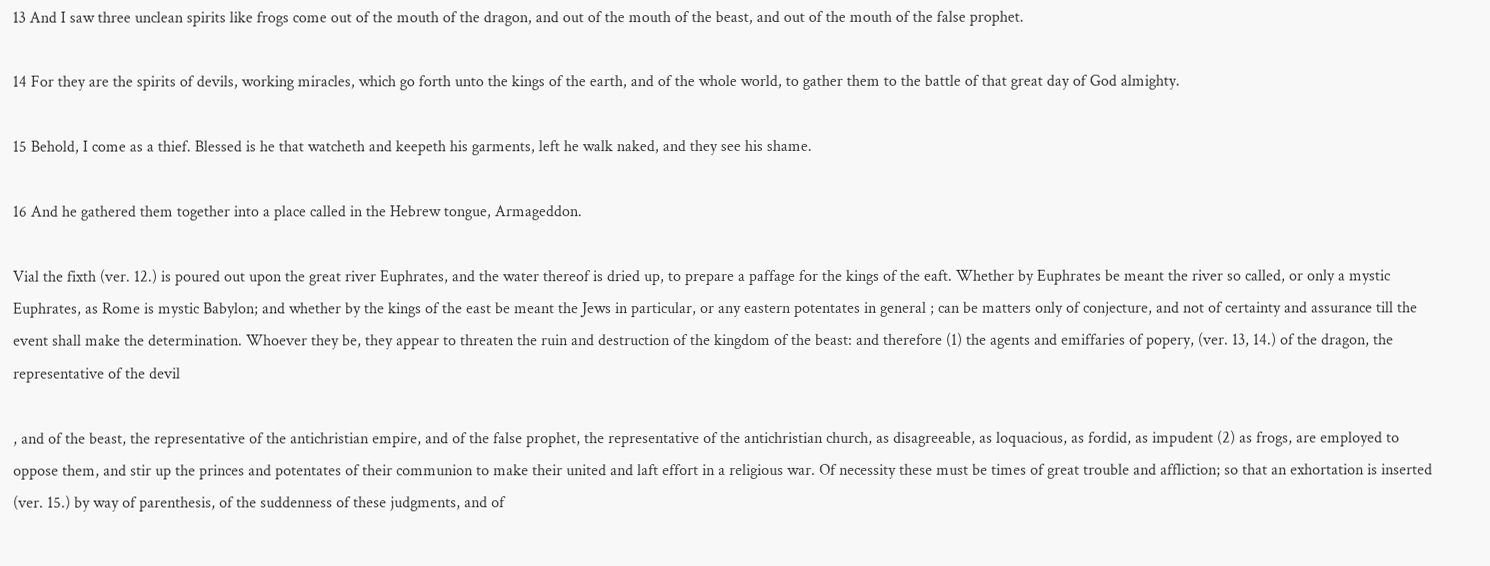13 And I saw three unclean spirits like frogs come out of the mouth of the dragon, and out of the mouth of the beast, and out of the mouth of the false prophet.

14 For they are the spirits of devils, working miracles, which go forth unto the kings of the earth, and of the whole world, to gather them to the battle of that great day of God almighty.

15 Behold, I come as a thief. Blessed is he that watcheth and keepeth his garments, left he walk naked, and they see his shame.

16 And he gathered them together into a place called in the Hebrew tongue, Armageddon.

Vial the fixth (ver. 12.) is poured out upon the great river Euphrates, and the water thereof is dried up, to prepare a paffage for the kings of the eaft. Whether by Euphrates be meant the river so called, or only a mystic Euphrates, as Rome is mystic Babylon; and whether by the kings of the east be meant the Jews in particular, or any eastern potentates in general ; can be matters only of conjecture, and not of certainty and assurance till the event shall make the determination. Whoever they be, they appear to threaten the ruin and destruction of the kingdom of the beast: and therefore (1) the agents and emiffaries of popery, (ver. 13, 14.) of the dragon, the representative of the devil

, and of the beast, the representative of the antichristian empire, and of the false prophet, the representative of the antichristian church, as disagreeable, as loquacious, as fordid, as impudent (2) as frogs, are employed to oppose them, and stir up the princes and potentates of their communion to make their united and laft effort in a religious war. Of necessity these must be times of great trouble and affliction; so that an exhortation is inserted (ver. 15.) by way of parenthesis, of the suddenness of these judgments, and of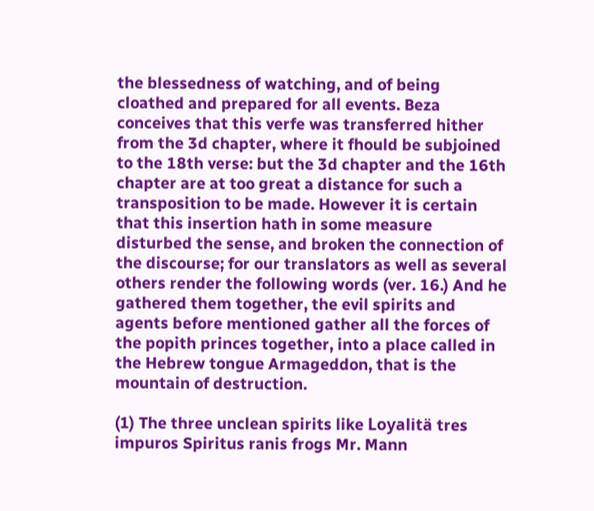the blessedness of watching, and of being cloathed and prepared for all events. Beza conceives that this verfe was transferred hither from the 3d chapter, where it fhould be subjoined to the 18th verse: but the 3d chapter and the 16th chapter are at too great a distance for such a transposition to be made. However it is certain that this insertion hath in some measure disturbed the sense, and broken the connection of the discourse; for our translators as well as several others render the following words (ver. 16.) And he gathered them together, the evil spirits and agents before mentioned gather all the forces of the popith princes together, into a place called in the Hebrew tongue Armageddon, that is the mountain of destruction.

(1) The three unclean spirits like Loyalitä tres impuros Spiritus ranis frogs Mr. Mann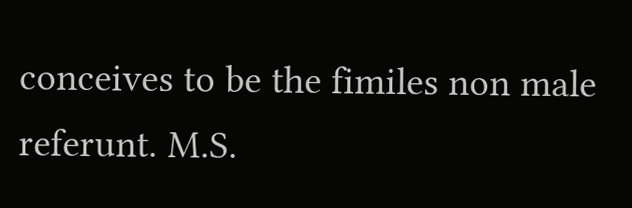conceives to be the fimiles non male referunt. M.S.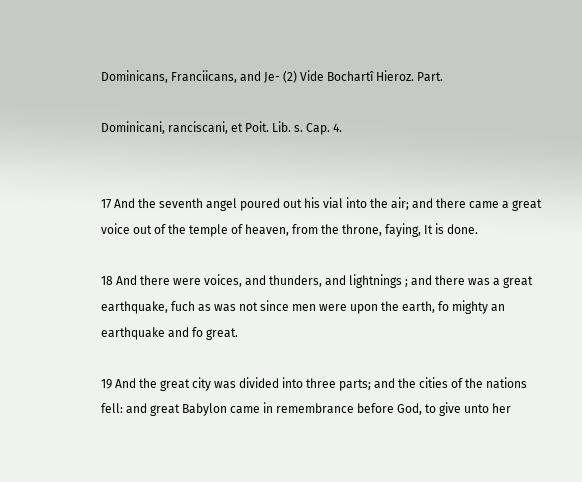Dominicans, Franciicans, and Je- (2) Vide Bochartî Hieroz. Part.

Dominicani, ranciscani, et Poit. Lib. s. Cap. 4.


17 And the seventh angel poured out his vial into the air; and there came a great voice out of the temple of heaven, from the throne, faying, It is done.

18 And there were voices, and thunders, and lightnings ; and there was a great earthquake, fuch as was not since men were upon the earth, fo mighty an earthquake and fo great.

19 And the great city was divided into three parts; and the cities of the nations fell: and great Babylon came in remembrance before God, to give unto her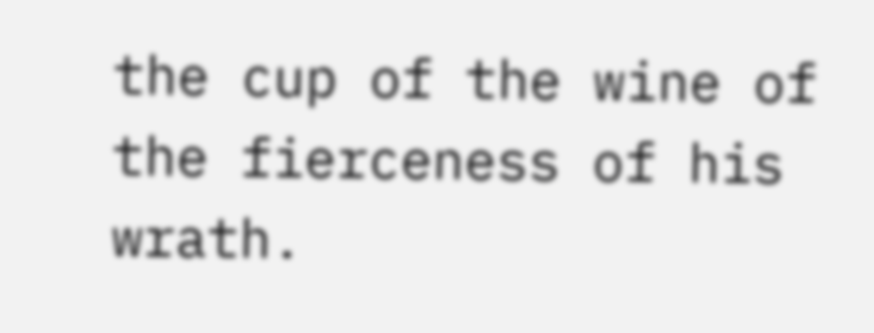the cup of the wine of the fierceness of his wrath.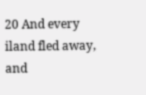20 And every iland fled away, and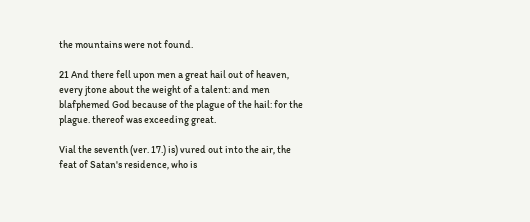the mountains were not found.

21 And there fell upon men a great hail out of heaven, every jtone about the weight of a talent: and men blafphemed God because of the plague of the hail: for the plague. thereof was exceeding great.

Vial the seventh (ver. 17.) is) vured out into the air, the feat of Satan's residence, who is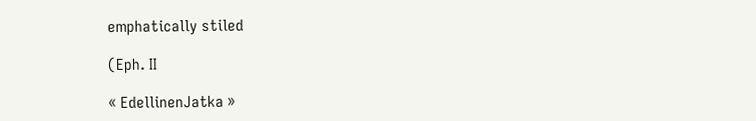emphatically stiled

(Eph. II

« EdellinenJatka »